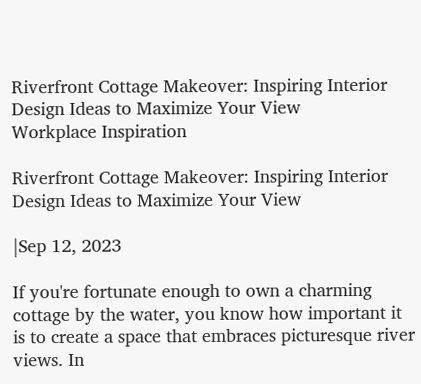Riverfront Cottage Makeover: Inspiring Interior Design Ideas to Maximize Your View
Workplace Inspiration

Riverfront Cottage Makeover: Inspiring Interior Design Ideas to Maximize Your View

|Sep 12, 2023

If you're fortunate enough to own a charming cottage by the water, you know how important it is to create a space that embraces picturesque river views. In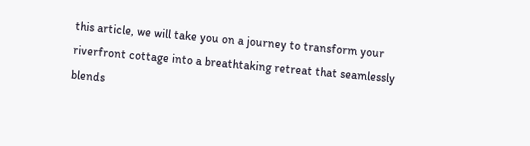this article, we will take you on a journey to transform your riverfront cottage into a breathtaking retreat that seamlessly blends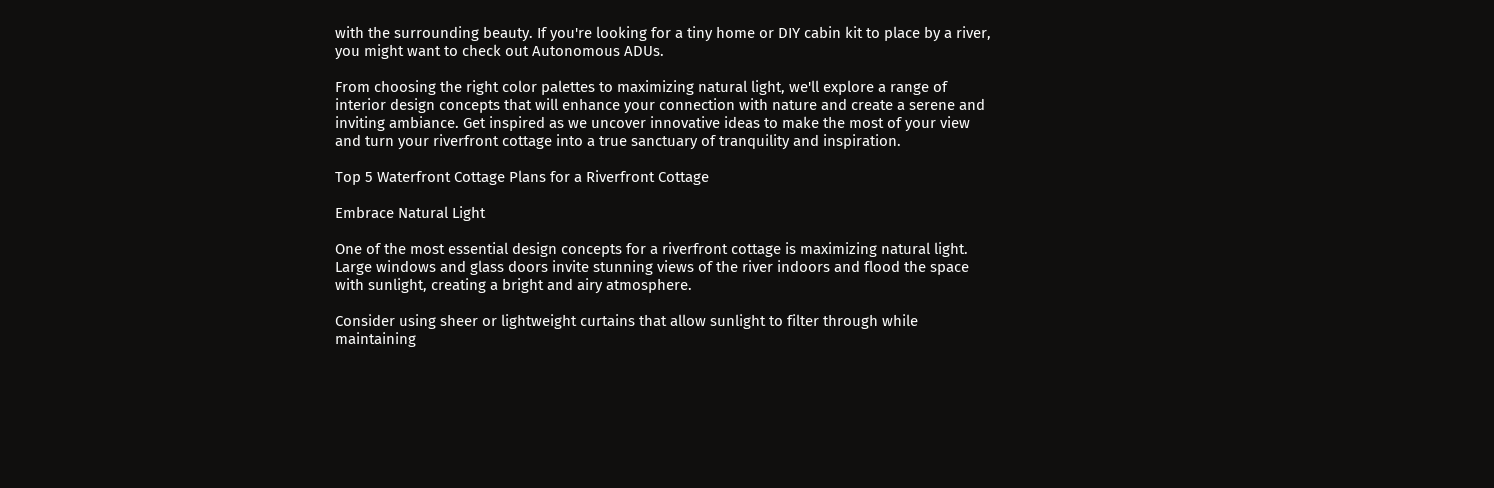with the surrounding beauty. If you're looking for a tiny home or DIY cabin kit to place by a river, you might want to check out Autonomous ADUs.

From choosing the right color palettes to maximizing natural light, we'll explore a range of interior design concepts that will enhance your connection with nature and create a serene and inviting ambiance. Get inspired as we uncover innovative ideas to make the most of your view and turn your riverfront cottage into a true sanctuary of tranquility and inspiration.

Top 5 Waterfront Cottage Plans for a Riverfront Cottage

Embrace Natural Light

One of the most essential design concepts for a riverfront cottage is maximizing natural light. Large windows and glass doors invite stunning views of the river indoors and flood the space with sunlight, creating a bright and airy atmosphere.

Consider using sheer or lightweight curtains that allow sunlight to filter through while maintaining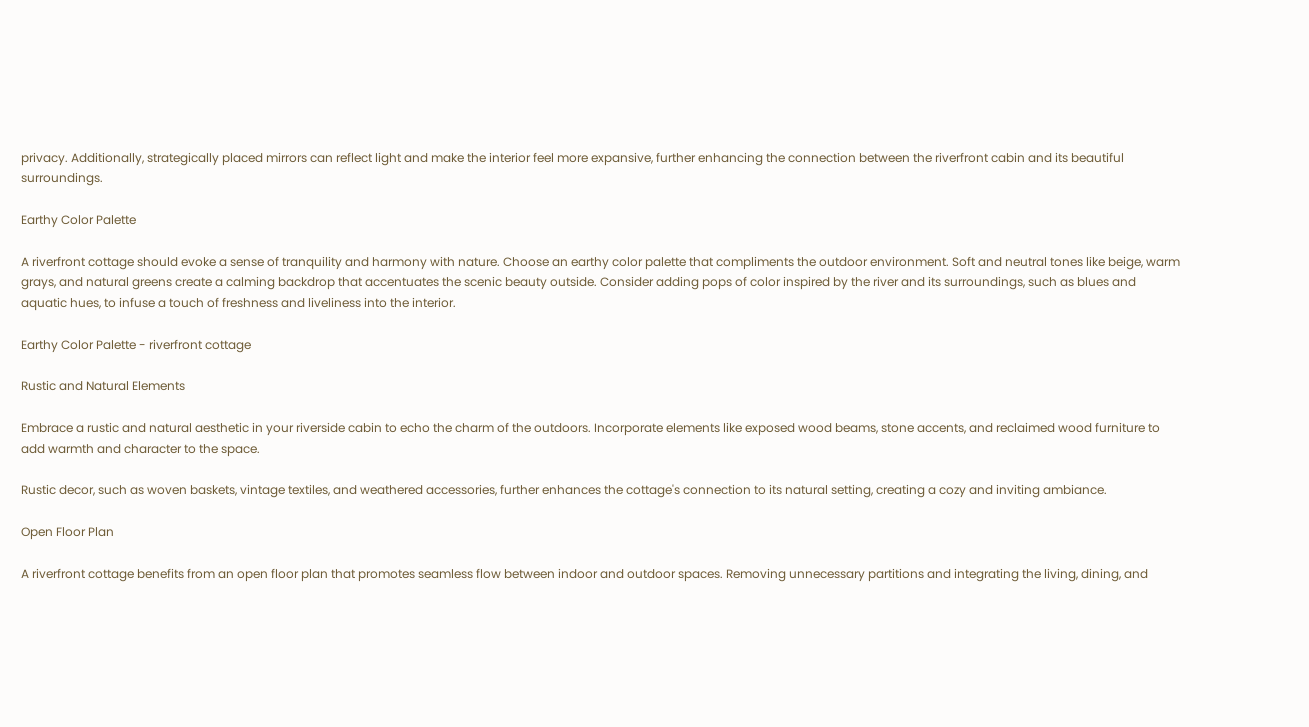privacy. Additionally, strategically placed mirrors can reflect light and make the interior feel more expansive, further enhancing the connection between the riverfront cabin and its beautiful surroundings.

Earthy Color Palette

A riverfront cottage should evoke a sense of tranquility and harmony with nature. Choose an earthy color palette that compliments the outdoor environment. Soft and neutral tones like beige, warm grays, and natural greens create a calming backdrop that accentuates the scenic beauty outside. Consider adding pops of color inspired by the river and its surroundings, such as blues and aquatic hues, to infuse a touch of freshness and liveliness into the interior.

Earthy Color Palette - riverfront cottage

Rustic and Natural Elements

Embrace a rustic and natural aesthetic in your riverside cabin to echo the charm of the outdoors. Incorporate elements like exposed wood beams, stone accents, and reclaimed wood furniture to add warmth and character to the space.

Rustic decor, such as woven baskets, vintage textiles, and weathered accessories, further enhances the cottage's connection to its natural setting, creating a cozy and inviting ambiance.

Open Floor Plan

A riverfront cottage benefits from an open floor plan that promotes seamless flow between indoor and outdoor spaces. Removing unnecessary partitions and integrating the living, dining, and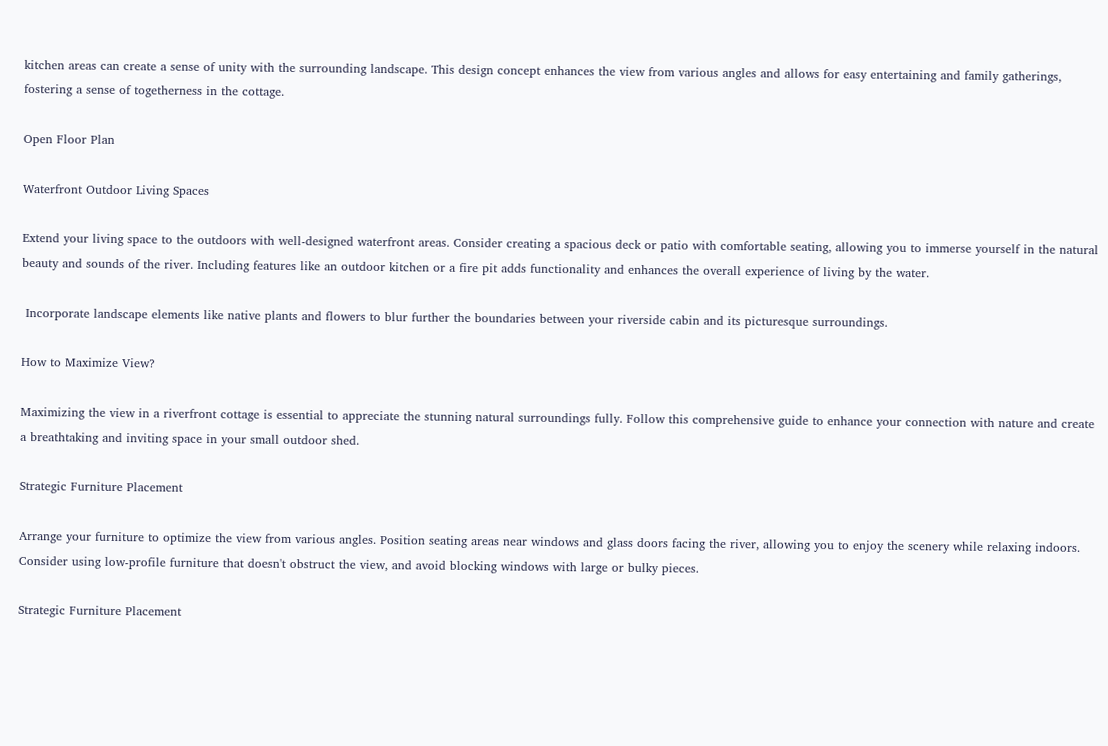kitchen areas can create a sense of unity with the surrounding landscape. This design concept enhances the view from various angles and allows for easy entertaining and family gatherings, fostering a sense of togetherness in the cottage.

Open Floor Plan

Waterfront Outdoor Living Spaces

Extend your living space to the outdoors with well-designed waterfront areas. Consider creating a spacious deck or patio with comfortable seating, allowing you to immerse yourself in the natural beauty and sounds of the river. Including features like an outdoor kitchen or a fire pit adds functionality and enhances the overall experience of living by the water.

 Incorporate landscape elements like native plants and flowers to blur further the boundaries between your riverside cabin and its picturesque surroundings.

How to Maximize View?

Maximizing the view in a riverfront cottage is essential to appreciate the stunning natural surroundings fully. Follow this comprehensive guide to enhance your connection with nature and create a breathtaking and inviting space in your small outdoor shed.

Strategic Furniture Placement

Arrange your furniture to optimize the view from various angles. Position seating areas near windows and glass doors facing the river, allowing you to enjoy the scenery while relaxing indoors. Consider using low-profile furniture that doesn't obstruct the view, and avoid blocking windows with large or bulky pieces.

Strategic Furniture Placement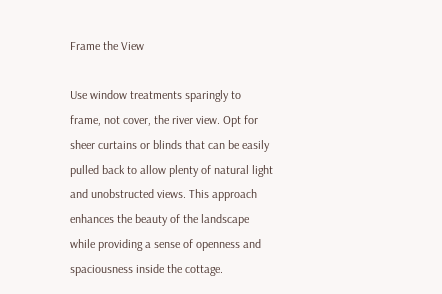Frame the View

Use window treatments sparingly to frame, not cover, the river view. Opt for sheer curtains or blinds that can be easily pulled back to allow plenty of natural light and unobstructed views. This approach enhances the beauty of the landscape while providing a sense of openness and spaciousness inside the cottage.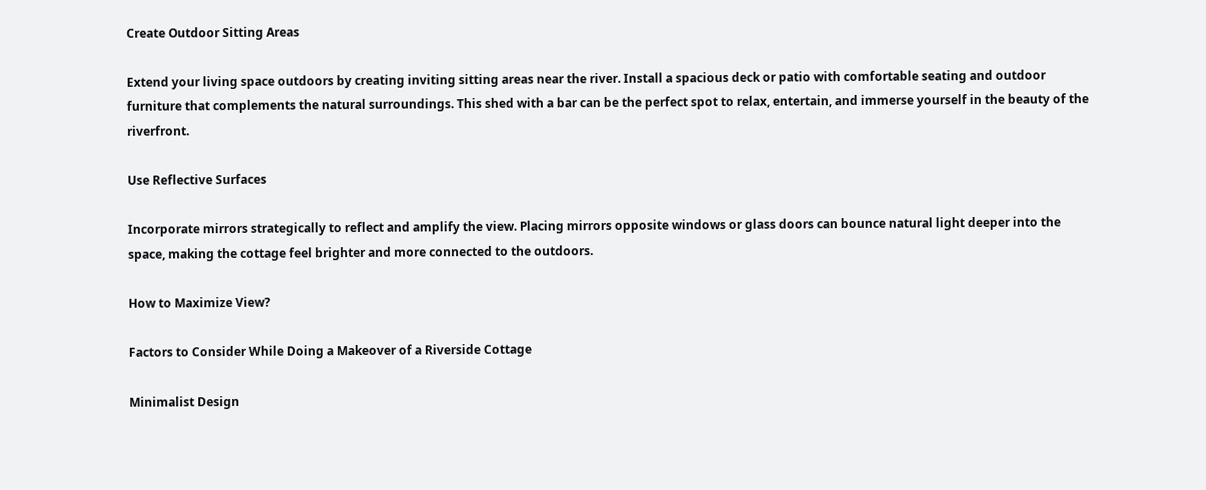Create Outdoor Sitting Areas

Extend your living space outdoors by creating inviting sitting areas near the river. Install a spacious deck or patio with comfortable seating and outdoor furniture that complements the natural surroundings. This shed with a bar can be the perfect spot to relax, entertain, and immerse yourself in the beauty of the riverfront.

Use Reflective Surfaces

Incorporate mirrors strategically to reflect and amplify the view. Placing mirrors opposite windows or glass doors can bounce natural light deeper into the space, making the cottage feel brighter and more connected to the outdoors.

How to Maximize View?

Factors to Consider While Doing a Makeover of a Riverside Cottage

Minimalist Design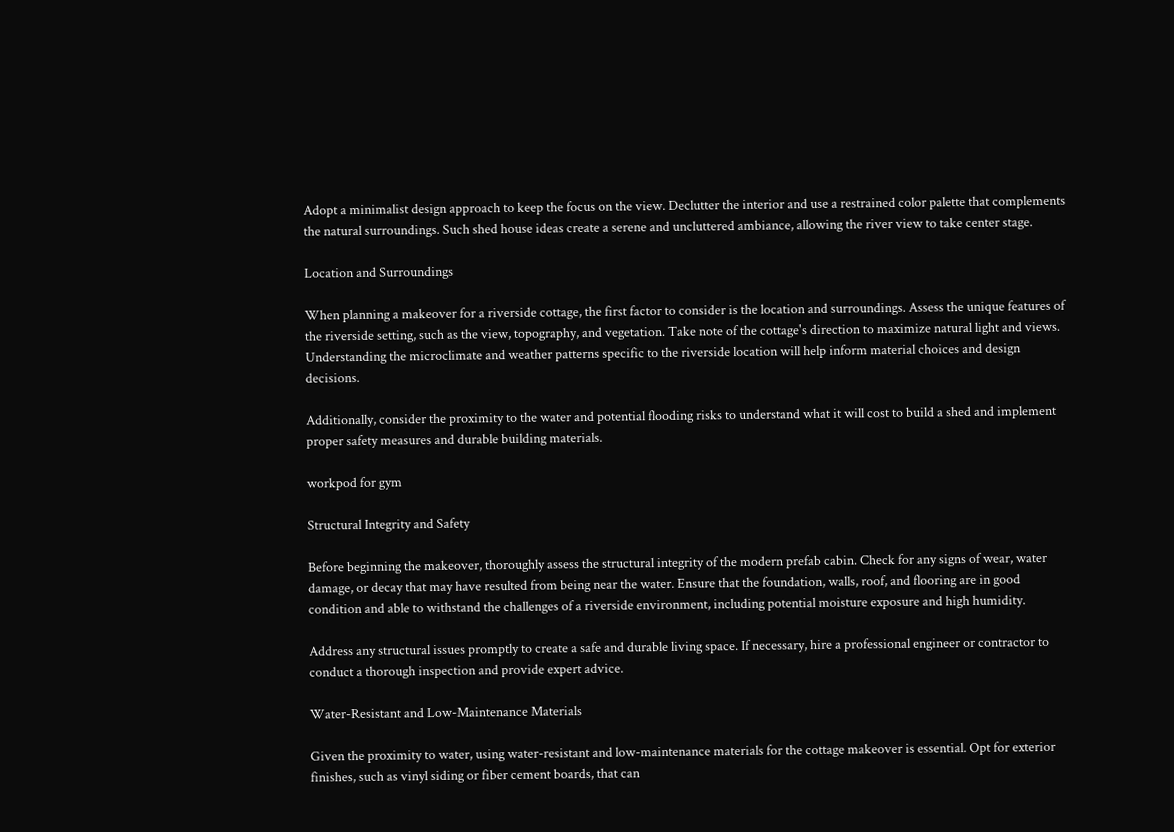Adopt a minimalist design approach to keep the focus on the view. Declutter the interior and use a restrained color palette that complements the natural surroundings. Such shed house ideas create a serene and uncluttered ambiance, allowing the river view to take center stage.

Location and Surroundings

When planning a makeover for a riverside cottage, the first factor to consider is the location and surroundings. Assess the unique features of the riverside setting, such as the view, topography, and vegetation. Take note of the cottage's direction to maximize natural light and views. Understanding the microclimate and weather patterns specific to the riverside location will help inform material choices and design decisions.

Additionally, consider the proximity to the water and potential flooding risks to understand what it will cost to build a shed and implement proper safety measures and durable building materials.

workpod for gym

Structural Integrity and Safety

Before beginning the makeover, thoroughly assess the structural integrity of the modern prefab cabin. Check for any signs of wear, water damage, or decay that may have resulted from being near the water. Ensure that the foundation, walls, roof, and flooring are in good condition and able to withstand the challenges of a riverside environment, including potential moisture exposure and high humidity.

Address any structural issues promptly to create a safe and durable living space. If necessary, hire a professional engineer or contractor to conduct a thorough inspection and provide expert advice.

Water-Resistant and Low-Maintenance Materials

Given the proximity to water, using water-resistant and low-maintenance materials for the cottage makeover is essential. Opt for exterior finishes, such as vinyl siding or fiber cement boards, that can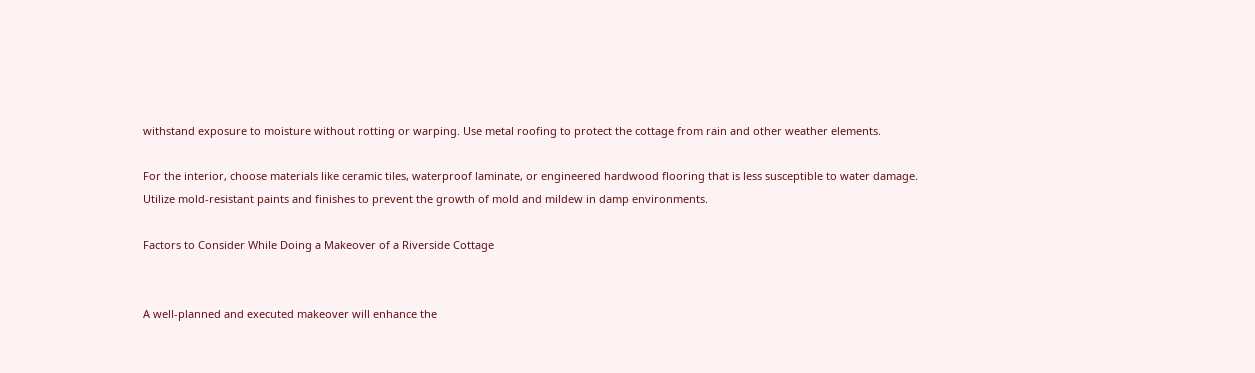withstand exposure to moisture without rotting or warping. Use metal roofing to protect the cottage from rain and other weather elements.

For the interior, choose materials like ceramic tiles, waterproof laminate, or engineered hardwood flooring that is less susceptible to water damage. Utilize mold-resistant paints and finishes to prevent the growth of mold and mildew in damp environments.

Factors to Consider While Doing a Makeover of a Riverside Cottage


A well-planned and executed makeover will enhance the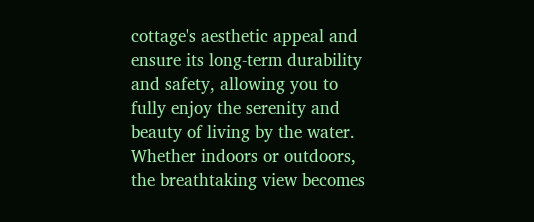cottage's aesthetic appeal and ensure its long-term durability and safety, allowing you to fully enjoy the serenity and beauty of living by the water. Whether indoors or outdoors, the breathtaking view becomes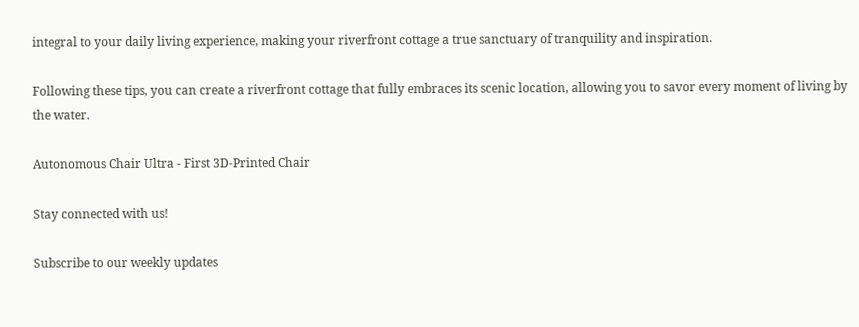integral to your daily living experience, making your riverfront cottage a true sanctuary of tranquility and inspiration.

Following these tips, you can create a riverfront cottage that fully embraces its scenic location, allowing you to savor every moment of living by the water.

Autonomous Chair Ultra - First 3D-Printed Chair

Stay connected with us!

Subscribe to our weekly updates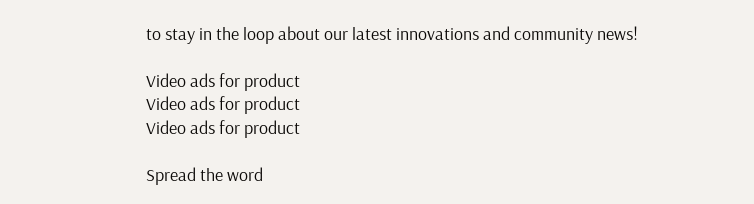to stay in the loop about our latest innovations and community news!

Video ads for product
Video ads for product
Video ads for product

Spread the word